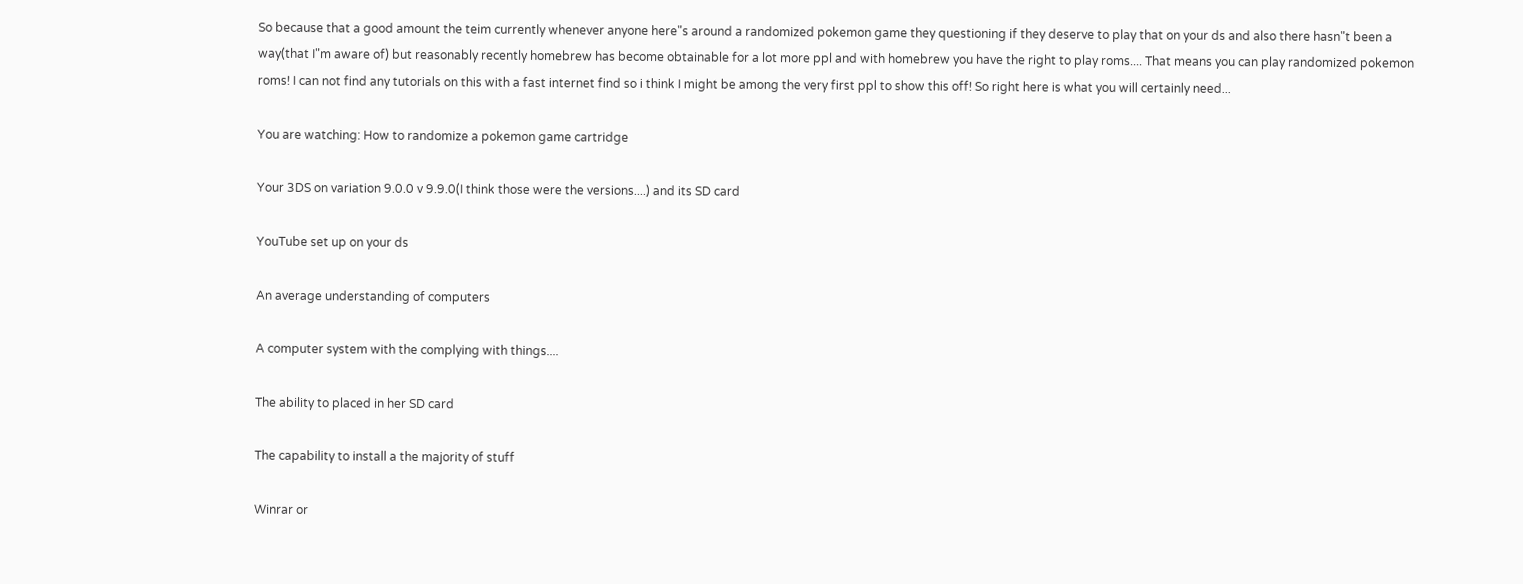So because that a good amount the teim currently whenever anyone here"s around a randomized pokemon game they questioning if they deserve to play that on your ds and also there hasn"t been a way(that I"m aware of) but reasonably recently homebrew has become obtainable for a lot more ppl and with homebrew you have the right to play roms.... That means you can play randomized pokemon roms! I can not find any tutorials on this with a fast internet find so i think I might be among the very first ppl to show this off! So right here is what you will certainly need...

You are watching: How to randomize a pokemon game cartridge

Your 3DS on variation 9.0.0 v 9.9.0(I think those were the versions....) and its SD card

YouTube set up on your ds

An average understanding of computers

A computer system with the complying with things....

The ability to placed in her SD card

The capability to install a the majority of stuff

Winrar or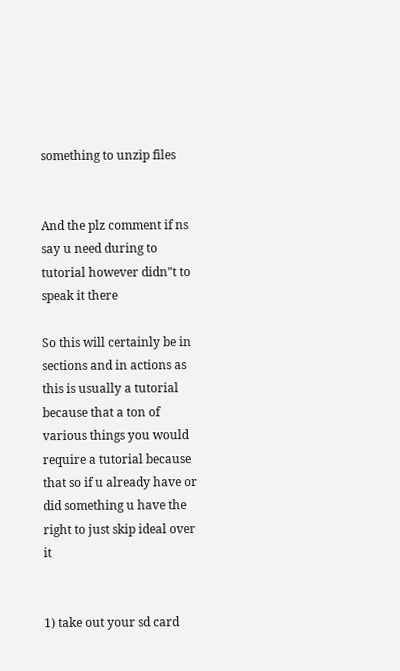something to unzip files


And the plz comment if ns say u need during to tutorial however didn"t to speak it there

So this will certainly be in sections and in actions as this is usually a tutorial because that a ton of various things you would require a tutorial because that so if u already have or did something u have the right to just skip ideal over it


1) take out your sd card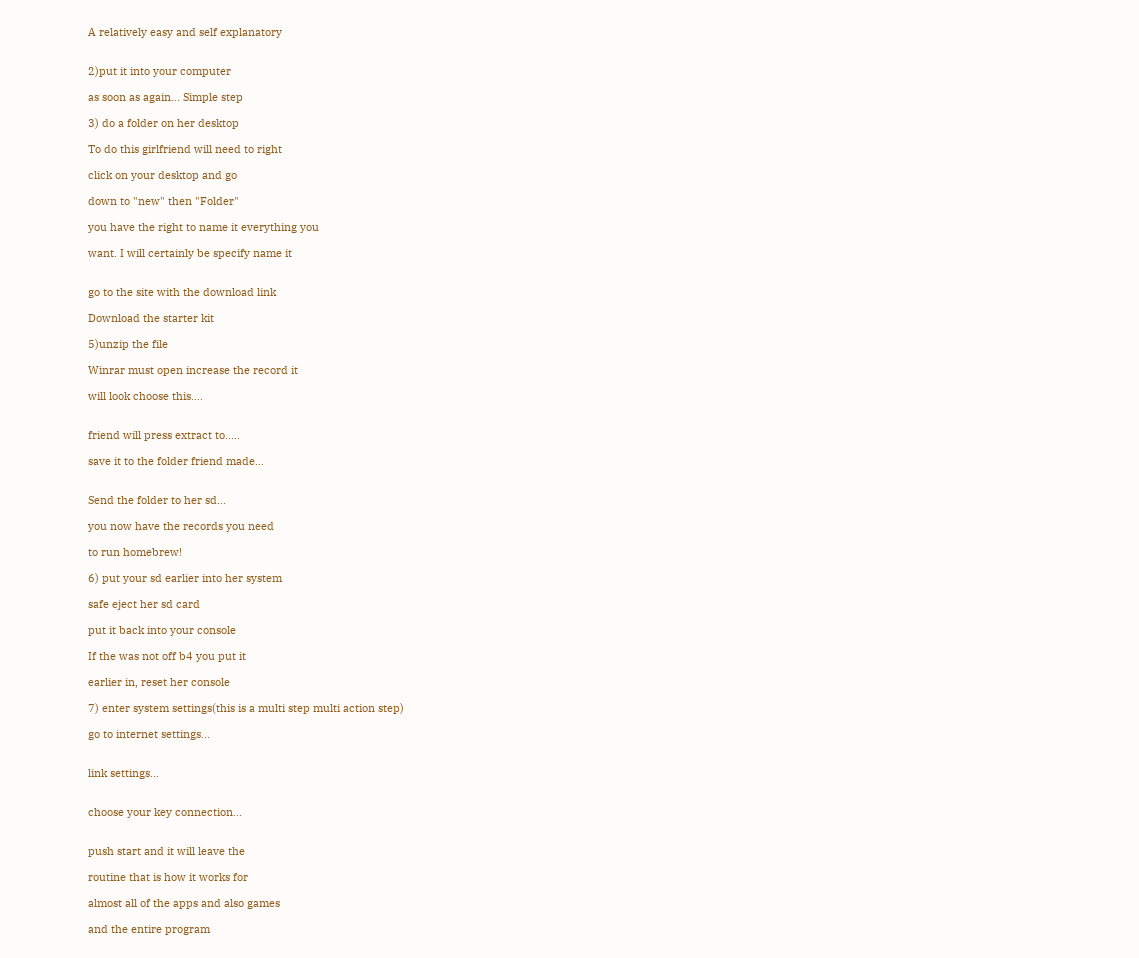A relatively easy and self explanatory


2)put it into your computer

as soon as again... Simple step

3) do a folder on her desktop

To do this girlfriend will need to right

click on your desktop and go

down to "new" then "Folder"

you have the right to name it everything you

want. I will certainly be specify name it


go to the site with the download link

Download the starter kit

5)unzip the file

Winrar must open increase the record it

will look choose this....


friend will press extract to.....

save it to the folder friend made...


Send the folder to her sd...

you now have the records you need

to run homebrew!

6) put your sd earlier into her system

safe eject her sd card

put it back into your console

If the was not off b4 you put it

earlier in, reset her console

7) enter system settings(this is a multi step multi action step)

go to internet settings...


link settings...


choose your key connection...


push start and it will leave the

routine that is how it works for

almost all of the apps and also games

and the entire program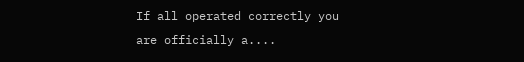If all operated correctly you are officially a....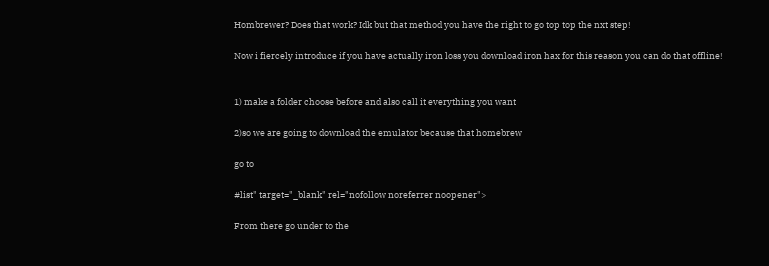Hombrewer? Does that work? Idk but that method you have the right to go top top the nxt step!

Now i fiercely introduce if you have actually iron loss you download iron hax for this reason you can do that offline!


1) make a folder choose before and also call it everything you want

2)so we are going to download the emulator because that homebrew

go to

#list" target="_blank" rel="nofollow noreferrer noopener">

From there go under to the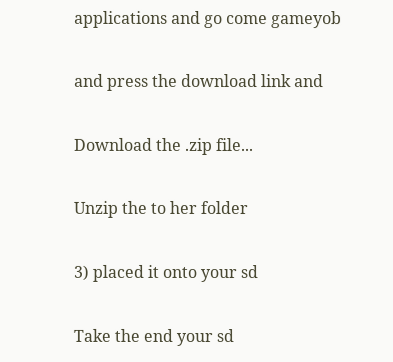applications and go come gameyob

and press the download link and

Download the .zip file...

Unzip the to her folder

3) placed it onto your sd

Take the end your sd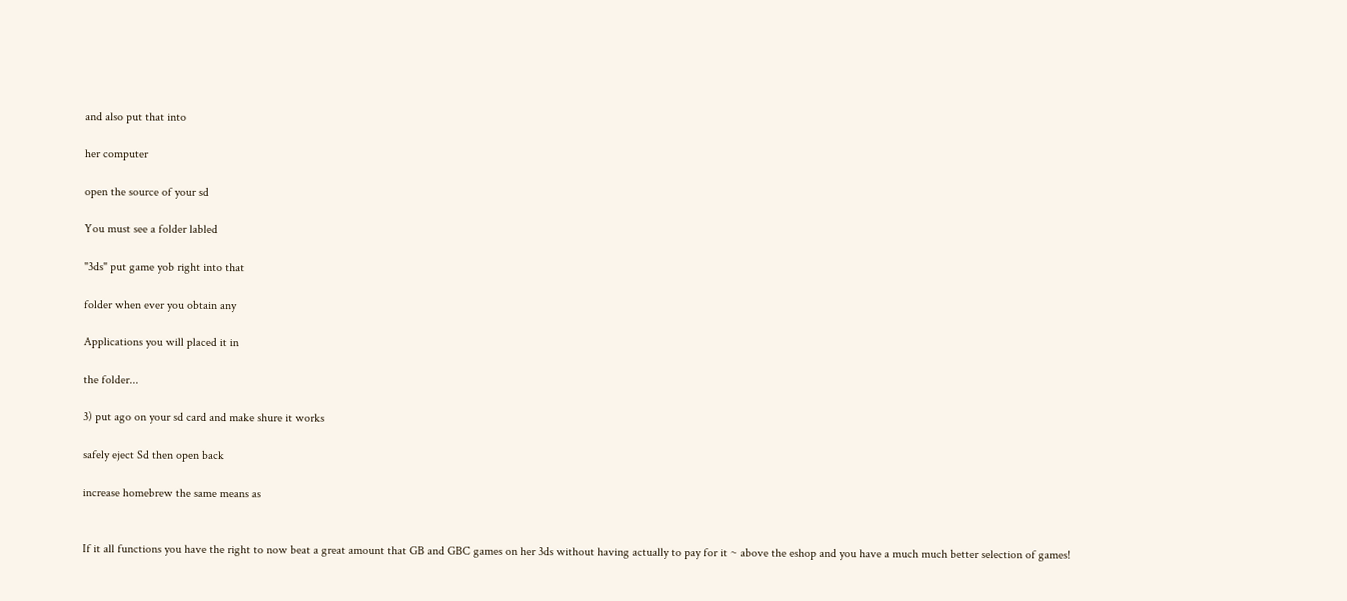and also put that into

her computer

open the source of your sd

You must see a folder labled

"3ds" put game yob right into that

folder when ever you obtain any

Applications you will placed it in

the folder...

3) put ago on your sd card and make shure it works

safely eject Sd then open back

increase homebrew the same means as


If it all functions you have the right to now beat a great amount that GB and GBC games on her 3ds without having actually to pay for it ~ above the eshop and you have a much much better selection of games!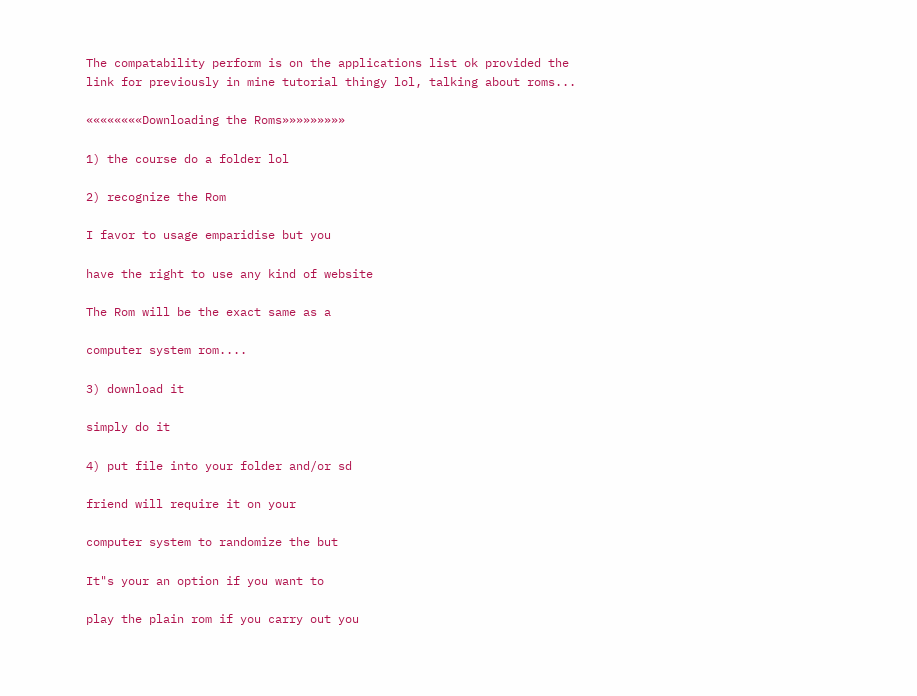The compatability perform is on the applications list ok provided the link for previously in mine tutorial thingy lol, talking about roms...

««««««««Downloading the Roms»»»»»»»»»

1) the course do a folder lol

2) recognize the Rom

I favor to usage emparidise but you

have the right to use any kind of website

The Rom will be the exact same as a

computer system rom....

3) download it

simply do it

4) put file into your folder and/or sd

friend will require it on your

computer system to randomize the but

It"s your an option if you want to

play the plain rom if you carry out you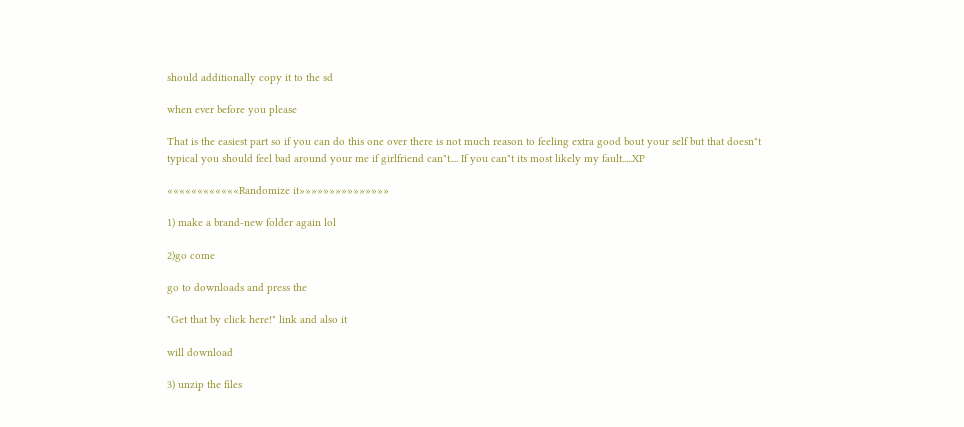should additionally copy it to the sd

when ever before you please

That is the easiest part so if you can do this one over there is not much reason to feeling extra good bout your self but that doesn"t typical you should feel bad around your me if girlfriend can"t.... If you can"t its most likely my fault.....XP

««««««««««««Randomize it»»»»»»»»»»»»»»»

1) make a brand-new folder again lol

2)go come

go to downloads and press the

"Get that by click here!" link and also it

will download

3) unzip the files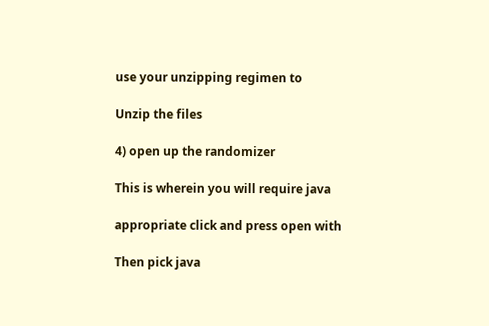use your unzipping regimen to

Unzip the files

4) open up the randomizer

This is wherein you will require java

appropriate click and press open with

Then pick java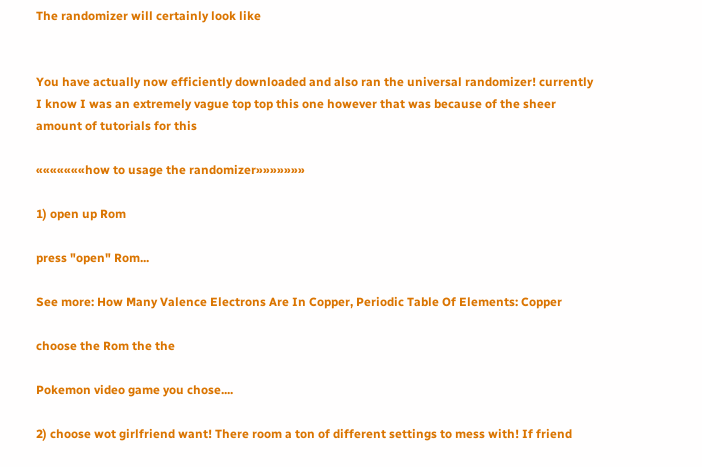The randomizer will certainly look like


You have actually now efficiently downloaded and also ran the universal randomizer! currently I know I was an extremely vague top top this one however that was because of the sheer amount of tutorials for this

«««««««how to usage the randomizer»»»»»»»

1) open up Rom

press "open" Rom...

See more: How Many Valence Electrons Are In Copper, Periodic Table Of Elements: Copper

choose the Rom the the

Pokemon video game you chose....

2) choose wot girlfriend want! There room a ton of different settings to mess with! If friend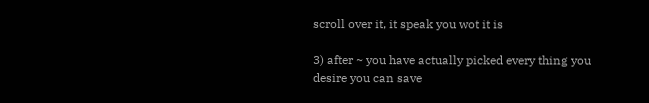scroll over it, it speak you wot it is

3) after ~ you have actually picked every thing you desire you can save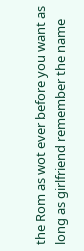the Rom as wot ever before you want as long as girlfriend remember the name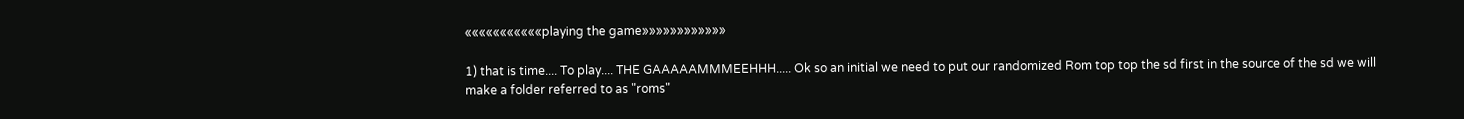«««««««««««playing the game»»»»»»»»»»»»

1) that is time.... To play.... THE GAAAAAMMMEEHHH..... Ok so an initial we need to put our randomized Rom top top the sd first in the source of the sd we will make a folder referred to as "roms"